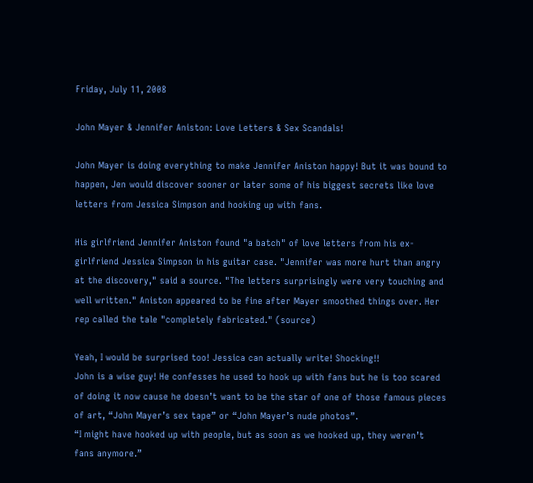Friday, July 11, 2008

John Mayer & Jennifer Aniston: Love Letters & Sex Scandals!

John Mayer is doing everything to make Jennifer Aniston happy! But it was bound to happen, Jen would discover sooner or later some of his biggest secrets like love letters from Jessica Simpson and hooking up with fans.

His girlfriend Jennifer Aniston found "a batch" of love letters from his ex-girlfriend Jessica Simpson in his guitar case. "Jennifer was more hurt than angry at the discovery," said a source. "The letters surprisingly were very touching and well written." Aniston appeared to be fine after Mayer smoothed things over. Her rep called the tale "completely fabricated." (source)

Yeah, I would be surprised too! Jessica can actually write! Shocking!!
John is a wise guy! He confesses he used to hook up with fans but he is too scared of doing it now cause he doesn’t want to be the star of one of those famous pieces of art, “John Mayer’s sex tape” or “John Mayer’s nude photos”.
“I might have hooked up with people, but as soon as we hooked up, they weren’t fans anymore.”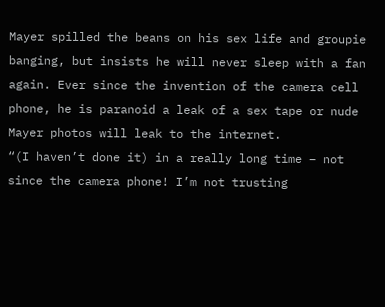Mayer spilled the beans on his sex life and groupie banging, but insists he will never sleep with a fan again. Ever since the invention of the camera cell phone, he is paranoid a leak of a sex tape or nude Mayer photos will leak to the internet.
“(I haven’t done it) in a really long time – not since the camera phone! I’m not trusting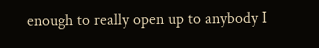enough to really open up to anybody I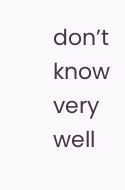don’t know very well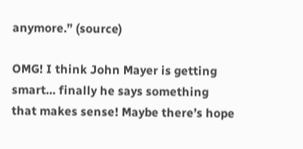anymore.” (source)

OMG! I think John Mayer is getting smart… finally he says something that makes sense! Maybe there’s hope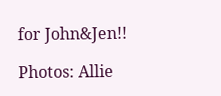for John&Jen!!

Photos: Allie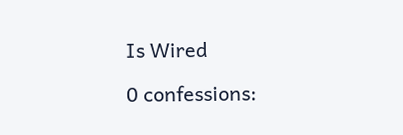Is Wired

0 confessions: